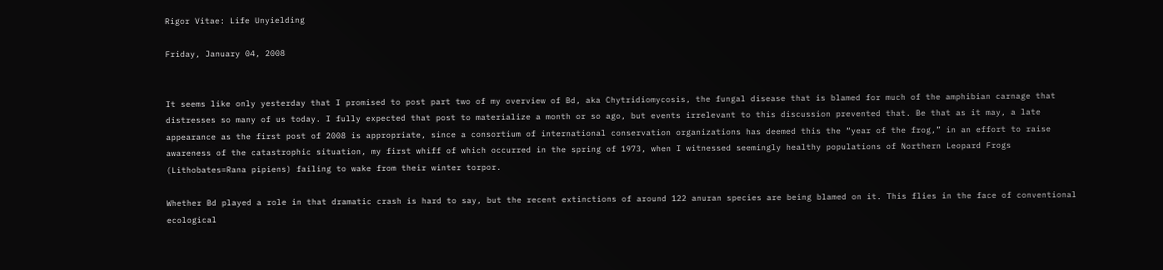Rigor Vitae: Life Unyielding

Friday, January 04, 2008


It seems like only yesterday that I promised to post part two of my overview of Bd, aka Chytridiomycosis, the fungal disease that is blamed for much of the amphibian carnage that distresses so many of us today. I fully expected that post to materialize a month or so ago, but events irrelevant to this discussion prevented that. Be that as it may, a late appearance as the first post of 2008 is appropriate, since a consortium of international conservation organizations has deemed this the “year of the frog,” in an effort to raise awareness of the catastrophic situation, my first whiff of which occurred in the spring of 1973, when I witnessed seemingly healthy populations of Northern Leopard Frogs (Lithobates=Rana pipiens) failing to wake from their winter torpor.

Whether Bd played a role in that dramatic crash is hard to say, but the recent extinctions of around 122 anuran species are being blamed on it. This flies in the face of conventional ecological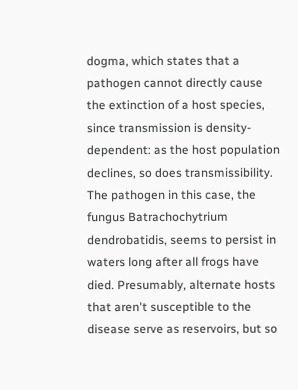dogma, which states that a pathogen cannot directly cause the extinction of a host species, since transmission is density-dependent: as the host population declines, so does transmissibility. The pathogen in this case, the fungus Batrachochytrium dendrobatidis, seems to persist in waters long after all frogs have died. Presumably, alternate hosts that aren't susceptible to the disease serve as reservoirs, but so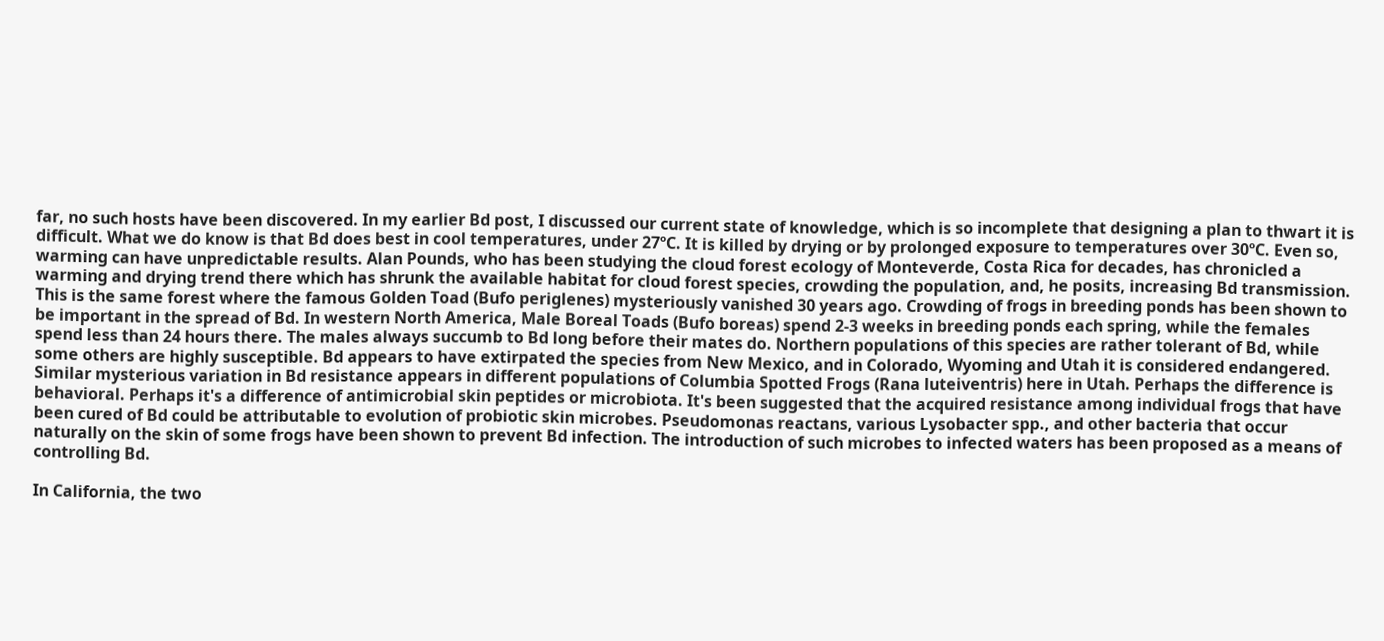far, no such hosts have been discovered. In my earlier Bd post, I discussed our current state of knowledge, which is so incomplete that designing a plan to thwart it is difficult. What we do know is that Bd does best in cool temperatures, under 27ºC. It is killed by drying or by prolonged exposure to temperatures over 30ºC. Even so, warming can have unpredictable results. Alan Pounds, who has been studying the cloud forest ecology of Monteverde, Costa Rica for decades, has chronicled a warming and drying trend there which has shrunk the available habitat for cloud forest species, crowding the population, and, he posits, increasing Bd transmission. This is the same forest where the famous Golden Toad (Bufo periglenes) mysteriously vanished 30 years ago. Crowding of frogs in breeding ponds has been shown to be important in the spread of Bd. In western North America, Male Boreal Toads (Bufo boreas) spend 2-3 weeks in breeding ponds each spring, while the females spend less than 24 hours there. The males always succumb to Bd long before their mates do. Northern populations of this species are rather tolerant of Bd, while some others are highly susceptible. Bd appears to have extirpated the species from New Mexico, and in Colorado, Wyoming and Utah it is considered endangered. Similar mysterious variation in Bd resistance appears in different populations of Columbia Spotted Frogs (Rana luteiventris) here in Utah. Perhaps the difference is behavioral. Perhaps it's a difference of antimicrobial skin peptides or microbiota. It's been suggested that the acquired resistance among individual frogs that have been cured of Bd could be attributable to evolution of probiotic skin microbes. Pseudomonas reactans, various Lysobacter spp., and other bacteria that occur naturally on the skin of some frogs have been shown to prevent Bd infection. The introduction of such microbes to infected waters has been proposed as a means of controlling Bd.

In California, the two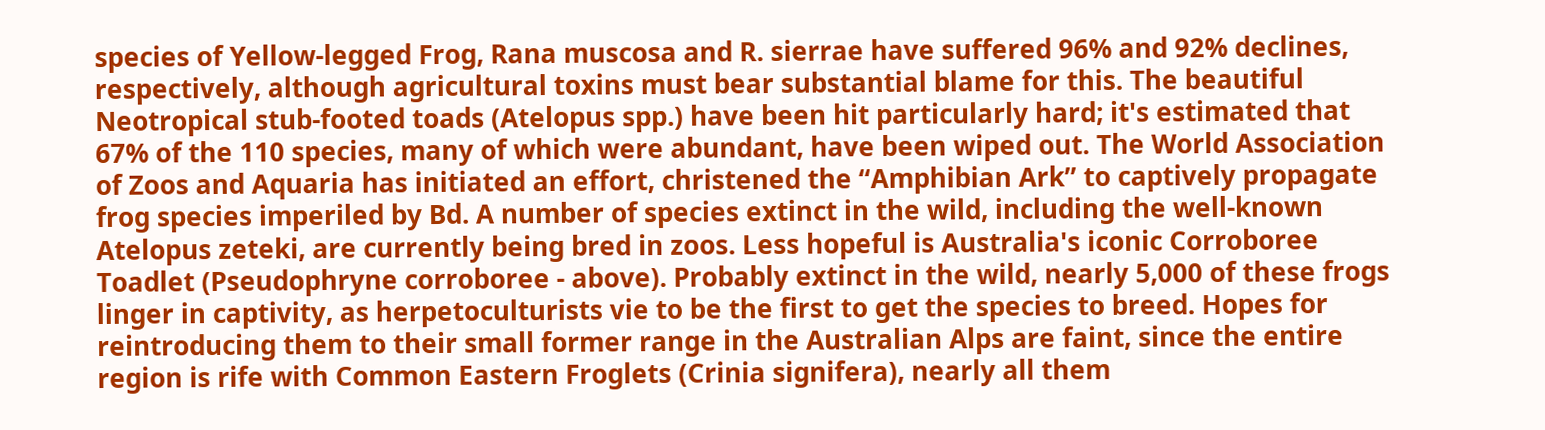species of Yellow-legged Frog, Rana muscosa and R. sierrae have suffered 96% and 92% declines, respectively, although agricultural toxins must bear substantial blame for this. The beautiful Neotropical stub-footed toads (Atelopus spp.) have been hit particularly hard; it's estimated that 67% of the 110 species, many of which were abundant, have been wiped out. The World Association of Zoos and Aquaria has initiated an effort, christened the “Amphibian Ark” to captively propagate frog species imperiled by Bd. A number of species extinct in the wild, including the well-known Atelopus zeteki, are currently being bred in zoos. Less hopeful is Australia's iconic Corroboree Toadlet (Pseudophryne corroboree - above). Probably extinct in the wild, nearly 5,000 of these frogs linger in captivity, as herpetoculturists vie to be the first to get the species to breed. Hopes for reintroducing them to their small former range in the Australian Alps are faint, since the entire region is rife with Common Eastern Froglets (Crinia signifera), nearly all them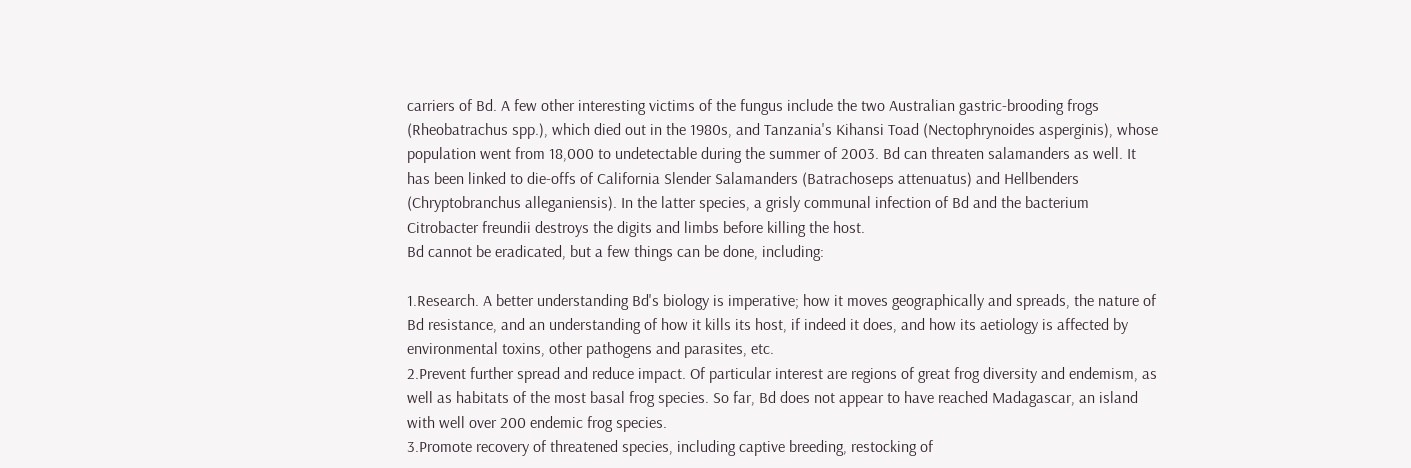carriers of Bd. A few other interesting victims of the fungus include the two Australian gastric-brooding frogs (Rheobatrachus spp.), which died out in the 1980s, and Tanzania's Kihansi Toad (Nectophrynoides asperginis), whose population went from 18,000 to undetectable during the summer of 2003. Bd can threaten salamanders as well. It has been linked to die-offs of California Slender Salamanders (Batrachoseps attenuatus) and Hellbenders (Chryptobranchus alleganiensis). In the latter species, a grisly communal infection of Bd and the bacterium Citrobacter freundii destroys the digits and limbs before killing the host.
Bd cannot be eradicated, but a few things can be done, including:

1.Research. A better understanding Bd's biology is imperative; how it moves geographically and spreads, the nature of Bd resistance, and an understanding of how it kills its host, if indeed it does, and how its aetiology is affected by environmental toxins, other pathogens and parasites, etc.
2.Prevent further spread and reduce impact. Of particular interest are regions of great frog diversity and endemism, as well as habitats of the most basal frog species. So far, Bd does not appear to have reached Madagascar, an island with well over 200 endemic frog species.
3.Promote recovery of threatened species, including captive breeding, restocking of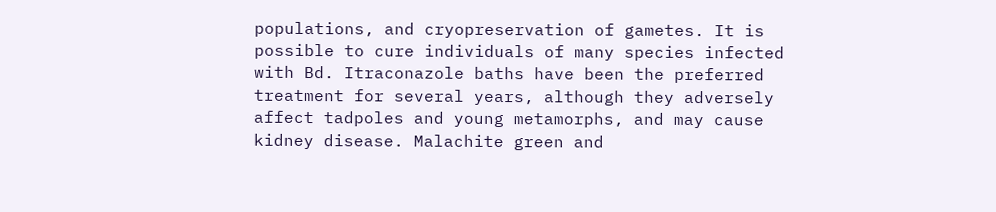populations, and cryopreservation of gametes. It is possible to cure individuals of many species infected with Bd. Itraconazole baths have been the preferred treatment for several years, although they adversely affect tadpoles and young metamorphs, and may cause kidney disease. Malachite green and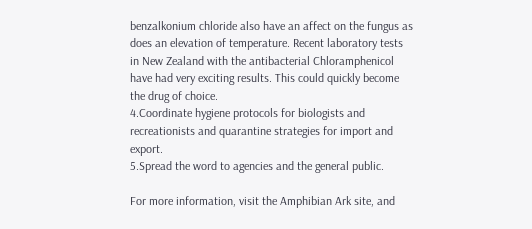benzalkonium chloride also have an affect on the fungus as does an elevation of temperature. Recent laboratory tests in New Zealand with the antibacterial Chloramphenicol have had very exciting results. This could quickly become the drug of choice.
4.Coordinate hygiene protocols for biologists and recreationists and quarantine strategies for import and export.
5.Spread the word to agencies and the general public.

For more information, visit the Amphibian Ark site, and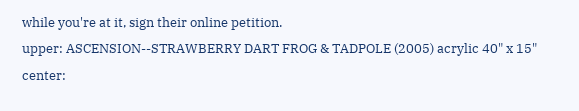while you're at it, sign their online petition.
upper: ASCENSION--STRAWBERRY DART FROG & TADPOLE (2005) acrylic 40" x 15"
center: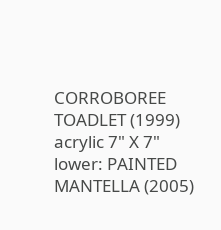CORROBOREE TOADLET (1999) acrylic 7" X 7"
lower: PAINTED MANTELLA (2005)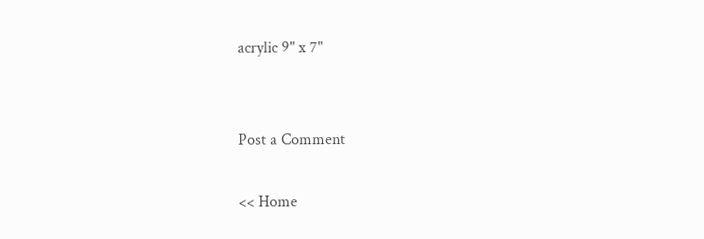acrylic 9" x 7"


Post a Comment

<< Home